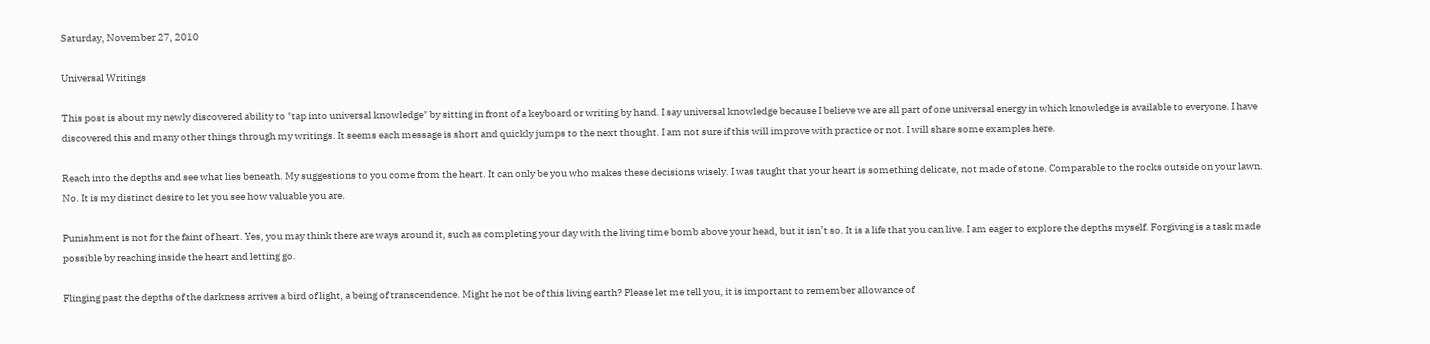Saturday, November 27, 2010

Universal Writings

This post is about my newly discovered ability to "tap into universal knowledge" by sitting in front of a keyboard or writing by hand. I say universal knowledge because I believe we are all part of one universal energy in which knowledge is available to everyone. I have discovered this and many other things through my writings. It seems each message is short and quickly jumps to the next thought. I am not sure if this will improve with practice or not. I will share some examples here.

Reach into the depths and see what lies beneath. My suggestions to you come from the heart. It can only be you who makes these decisions wisely. I was taught that your heart is something delicate, not made of stone. Comparable to the rocks outside on your lawn. No. It is my distinct desire to let you see how valuable you are.

Punishment is not for the faint of heart. Yes, you may think there are ways around it, such as completing your day with the living time bomb above your head, but it isn’t so. It is a life that you can live. I am eager to explore the depths myself. Forgiving is a task made possible by reaching inside the heart and letting go.

Flinging past the depths of the darkness arrives a bird of light, a being of transcendence. Might he not be of this living earth? Please let me tell you, it is important to remember allowance of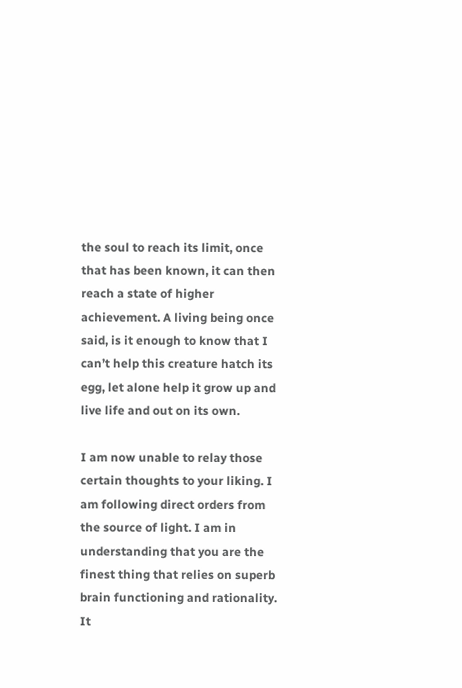the soul to reach its limit, once that has been known, it can then reach a state of higher achievement. A living being once said, is it enough to know that I can’t help this creature hatch its egg, let alone help it grow up and live life and out on its own.

I am now unable to relay those certain thoughts to your liking. I am following direct orders from the source of light. I am in understanding that you are the finest thing that relies on superb brain functioning and rationality. It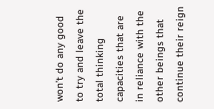won’t do any good to try and leave the total thinking capacities that are in reliance with the other beings that continue their reign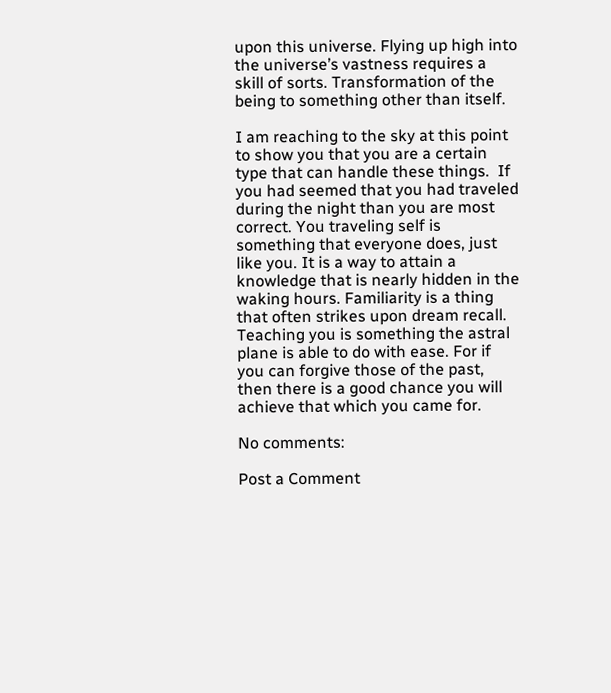upon this universe. Flying up high into the universe’s vastness requires a skill of sorts. Transformation of the being to something other than itself.

I am reaching to the sky at this point to show you that you are a certain type that can handle these things.  If you had seemed that you had traveled during the night than you are most correct. You traveling self is something that everyone does, just like you. It is a way to attain a knowledge that is nearly hidden in the waking hours. Familiarity is a thing that often strikes upon dream recall. Teaching you is something the astral plane is able to do with ease. For if you can forgive those of the past, then there is a good chance you will achieve that which you came for.

No comments:

Post a Comment